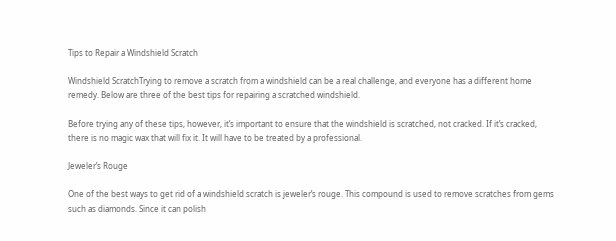Tips to Repair a Windshield Scratch

Windshield ScratchTrying to remove a scratch from a windshield can be a real challenge, and everyone has a different home remedy. Below are three of the best tips for repairing a scratched windshield.

Before trying any of these tips, however, it’s important to ensure that the windshield is scratched, not cracked. If it’s cracked, there is no magic wax that will fix it. It will have to be treated by a professional.

Jeweler’s Rouge

One of the best ways to get rid of a windshield scratch is jeweler’s rouge. This compound is used to remove scratches from gems such as diamonds. Since it can polish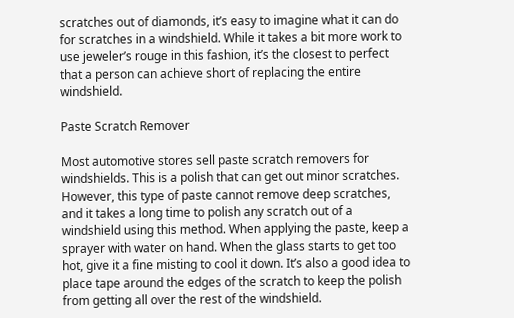scratches out of diamonds, it’s easy to imagine what it can do for scratches in a windshield. While it takes a bit more work to use jeweler’s rouge in this fashion, it’s the closest to perfect that a person can achieve short of replacing the entire windshield.

Paste Scratch Remover

Most automotive stores sell paste scratch removers for windshields. This is a polish that can get out minor scratches. However, this type of paste cannot remove deep scratches, and it takes a long time to polish any scratch out of a windshield using this method. When applying the paste, keep a sprayer with water on hand. When the glass starts to get too hot, give it a fine misting to cool it down. It’s also a good idea to place tape around the edges of the scratch to keep the polish from getting all over the rest of the windshield.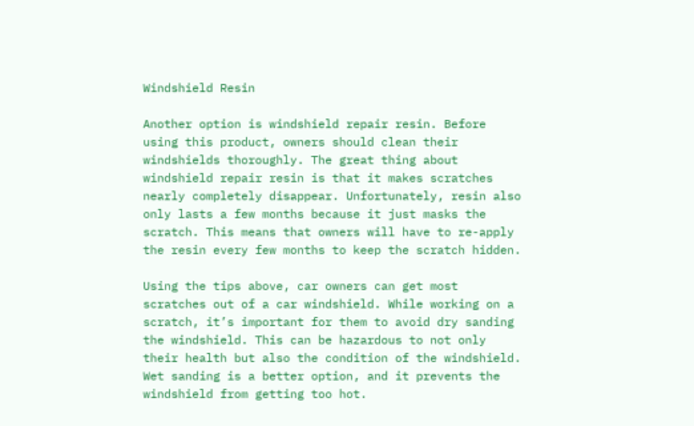Windshield Resin

Another option is windshield repair resin. Before using this product, owners should clean their windshields thoroughly. The great thing about windshield repair resin is that it makes scratches nearly completely disappear. Unfortunately, resin also only lasts a few months because it just masks the scratch. This means that owners will have to re-apply the resin every few months to keep the scratch hidden.

Using the tips above, car owners can get most scratches out of a car windshield. While working on a scratch, it’s important for them to avoid dry sanding the windshield. This can be hazardous to not only their health but also the condition of the windshield. Wet sanding is a better option, and it prevents the windshield from getting too hot.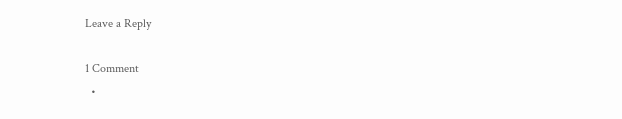Leave a Reply

1 Comment
  •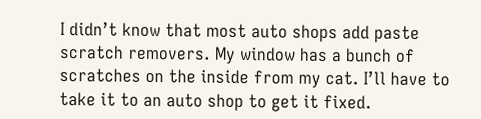I didn’t know that most auto shops add paste scratch removers. My window has a bunch of scratches on the inside from my cat. I’ll have to take it to an auto shop to get it fixed.